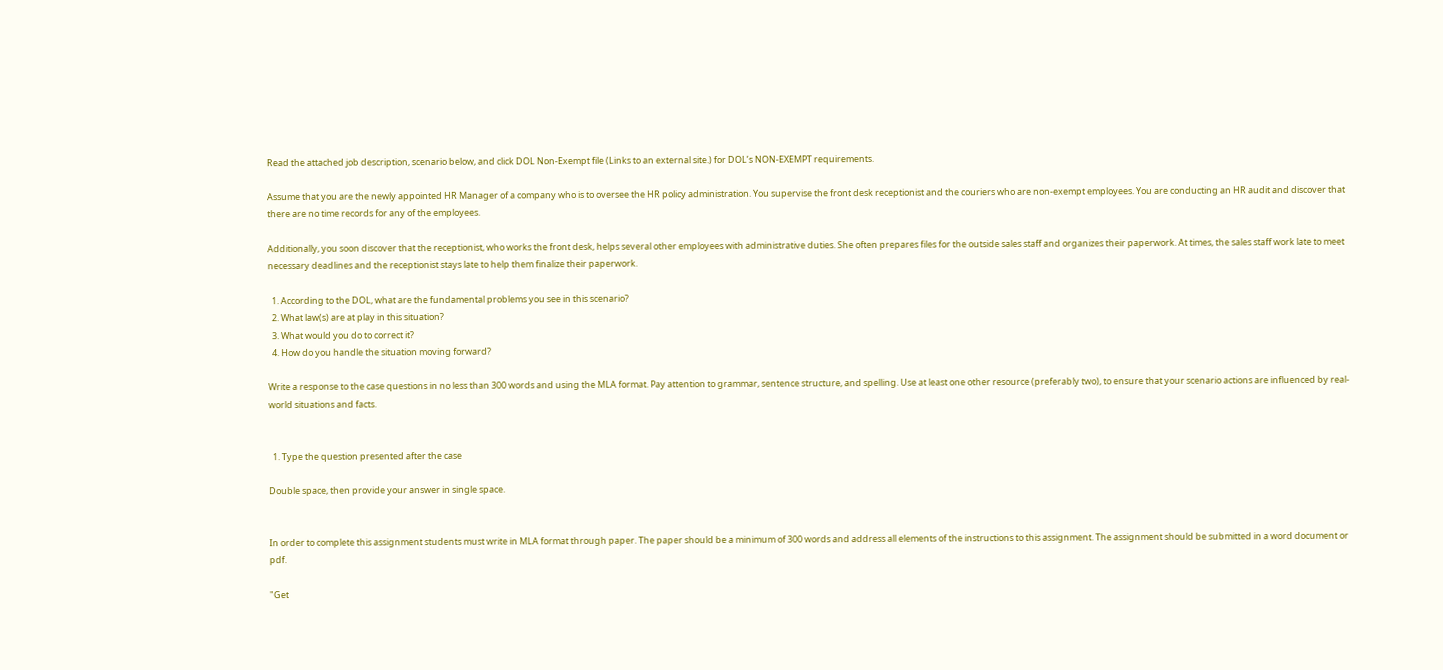Read the attached job description, scenario below, and click DOL Non-Exempt file (Links to an external site.) for DOL’s NON-EXEMPT requirements.

Assume that you are the newly appointed HR Manager of a company who is to oversee the HR policy administration. You supervise the front desk receptionist and the couriers who are non-exempt employees. You are conducting an HR audit and discover that there are no time records for any of the employees.

Additionally, you soon discover that the receptionist, who works the front desk, helps several other employees with administrative duties. She often prepares files for the outside sales staff and organizes their paperwork. At times, the sales staff work late to meet necessary deadlines and the receptionist stays late to help them finalize their paperwork.

  1. According to the DOL, what are the fundamental problems you see in this scenario?
  2. What law(s) are at play in this situation?
  3. What would you do to correct it?
  4. How do you handle the situation moving forward?

Write a response to the case questions in no less than 300 words and using the MLA format. Pay attention to grammar, sentence structure, and spelling. Use at least one other resource (preferably two), to ensure that your scenario actions are influenced by real-world situations and facts.


  1. Type the question presented after the case

Double space, then provide your answer in single space.


In order to complete this assignment students must write in MLA format through paper. The paper should be a minimum of 300 words and address all elements of the instructions to this assignment. The assignment should be submitted in a word document or pdf.

"Get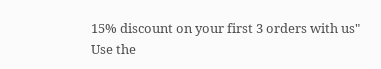15% discount on your first 3 orders with us"
Use the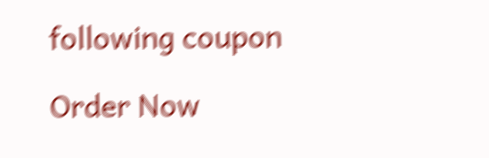following coupon

Order Now